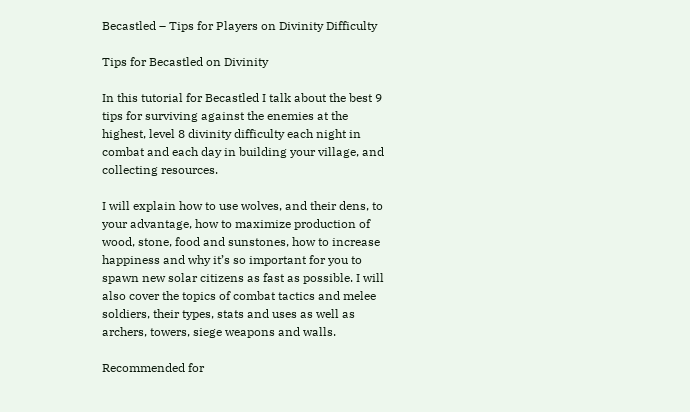Becastled – Tips for Players on Divinity Difficulty

Tips for Becastled on Divinity

In this tutorial for Becastled I talk about the best 9 tips for surviving against the enemies at the highest, level 8 divinity difficulty each night in combat and each day in building your village, and collecting resources.

I will explain how to use wolves, and their dens, to your advantage, how to maximize production of wood, stone, food and sunstones, how to increase happiness and why it’s so important for you to spawn new solar citizens as fast as possible. I will also cover the topics of combat tactics and melee soldiers, their types, stats and uses as well as archers, towers, siege weapons and walls.

Recommended for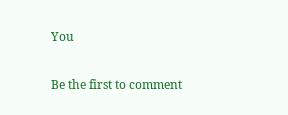You

Be the first to comment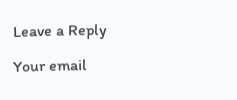Leave a Reply

Your email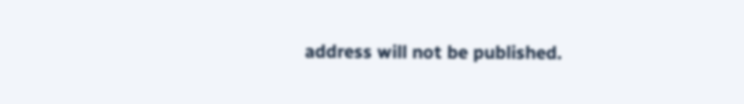address will not be published.